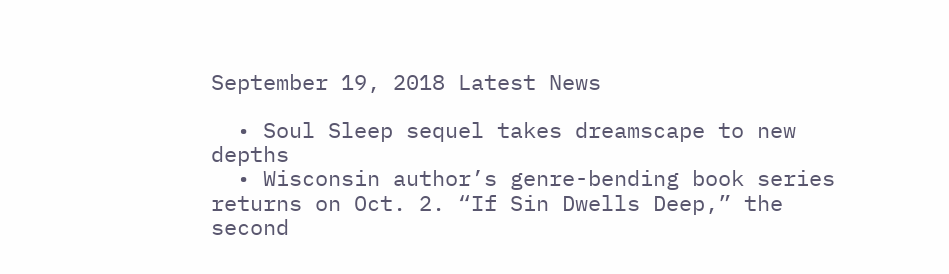September 19, 2018 Latest News

  • Soul Sleep sequel takes dreamscape to new depths
  • Wisconsin author’s genre-bending book series returns on Oct. 2. “If Sin Dwells Deep,” the second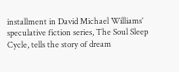installment in David Michael Williams’ speculative fiction series, The Soul Sleep Cycle, tells the story of dream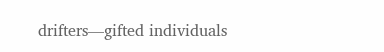drifters—gifted individuals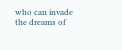who can invade the dreams of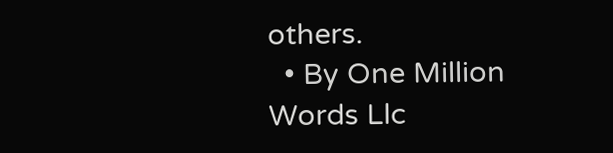others.
  • By One Million Words Llc